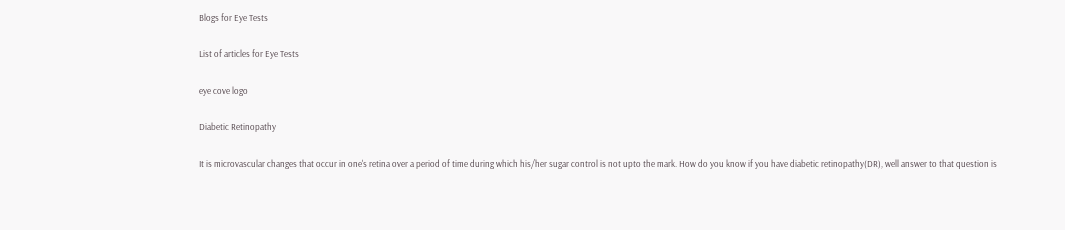Blogs for Eye Tests

List of articles for Eye Tests

eye cove logo

Diabetic Retinopathy

It is microvascular changes that occur in one's retina over a period of time during which his/her sugar control is not upto the mark. How do you know if you have diabetic retinopathy(DR), well answer to that question is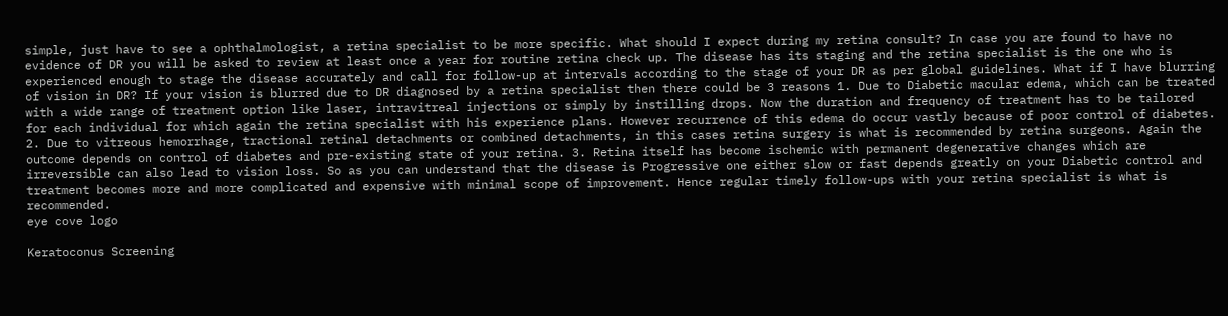simple, just have to see a ophthalmologist, a retina specialist to be more specific. What should I expect during my retina consult? In case you are found to have no evidence of DR you will be asked to review at least once a year for routine retina check up. The disease has its staging and the retina specialist is the one who is experienced enough to stage the disease accurately and call for follow-up at intervals according to the stage of your DR as per global guidelines. What if I have blurring of vision in DR? If your vision is blurred due to DR diagnosed by a retina specialist then there could be 3 reasons 1. Due to Diabetic macular edema, which can be treated with a wide range of treatment option like laser, intravitreal injections or simply by instilling drops. Now the duration and frequency of treatment has to be tailored for each individual for which again the retina specialist with his experience plans. However recurrence of this edema do occur vastly because of poor control of diabetes. 2. Due to vitreous hemorrhage, tractional retinal detachments or combined detachments, in this cases retina surgery is what is recommended by retina surgeons. Again the outcome depends on control of diabetes and pre-existing state of your retina. 3. Retina itself has become ischemic with permanent degenerative changes which are irreversible can also lead to vision loss. So as you can understand that the disease is Progressive one either slow or fast depends greatly on your Diabetic control and treatment becomes more and more complicated and expensive with minimal scope of improvement. Hence regular timely follow-ups with your retina specialist is what is recommended.
eye cove logo

Keratoconus Screening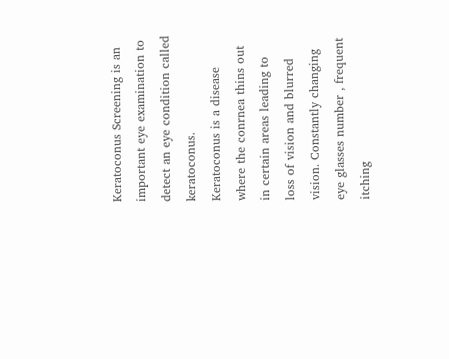Keratoconus Screening is an important eye examination to detect an eye condition called keratoconus.
Keratoconus is a disease where the conrnea thins out in certain areas leading to loss of vision and blurred vision. Constantly changing eye glasses number , frequent itching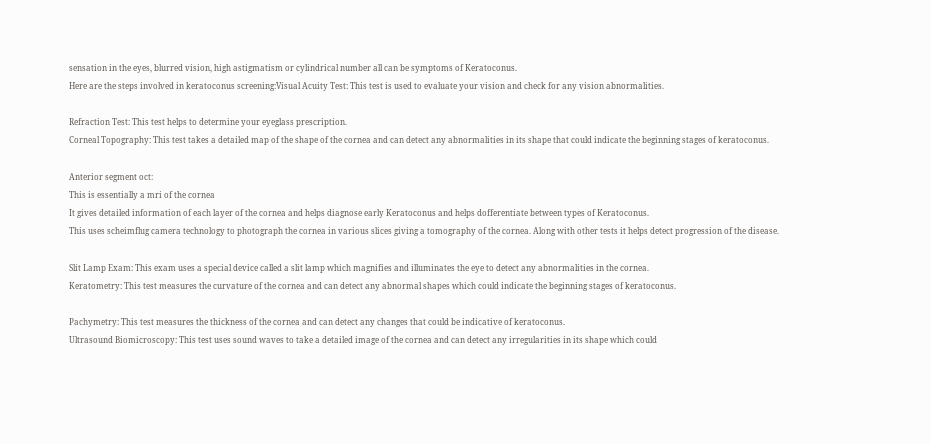sensation in the eyes, blurred vision, high astigmatism or cylindrical number all can be symptoms of Keratoconus.
Here are the steps involved in keratoconus screening:Visual Acuity Test: This test is used to evaluate your vision and check for any vision abnormalities.

Refraction Test: This test helps to determine your eyeglass prescription.
Corneal Topography: This test takes a detailed map of the shape of the cornea and can detect any abnormalities in its shape that could indicate the beginning stages of keratoconus.

Anterior segment oct:
This is essentially a mri of the cornea
It gives detailed information of each layer of the cornea and helps diagnose early Keratoconus and helps dofferentiate between types of Keratoconus.
This uses scheimflug camera technology to photograph the cornea in various slices giving a tomography of the cornea. Along with other tests it helps detect progression of the disease.

Slit Lamp Exam: This exam uses a special device called a slit lamp which magnifies and illuminates the eye to detect any abnormalities in the cornea.
Keratometry: This test measures the curvature of the cornea and can detect any abnormal shapes which could indicate the beginning stages of keratoconus.

Pachymetry: This test measures the thickness of the cornea and can detect any changes that could be indicative of keratoconus.
Ultrasound Biomicroscopy: This test uses sound waves to take a detailed image of the cornea and can detect any irregularities in its shape which could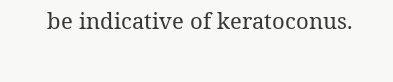be indicative of keratoconus.